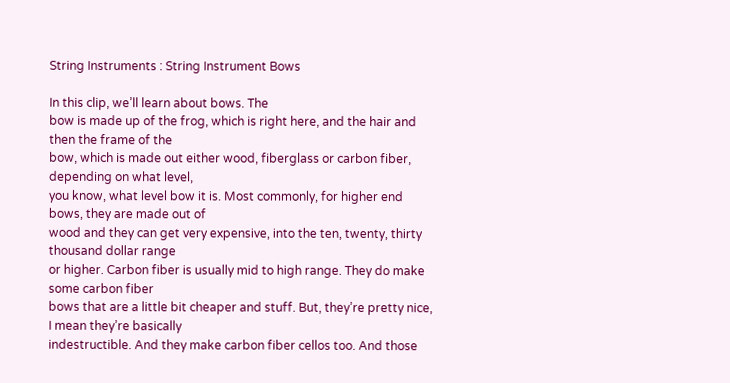String Instruments : String Instrument Bows

In this clip, we’ll learn about bows. The
bow is made up of the frog, which is right here, and the hair and then the frame of the
bow, which is made out either wood, fiberglass or carbon fiber, depending on what level,
you know, what level bow it is. Most commonly, for higher end bows, they are made out of
wood and they can get very expensive, into the ten, twenty, thirty thousand dollar range
or higher. Carbon fiber is usually mid to high range. They do make some carbon fiber
bows that are a little bit cheaper and stuff. But, they’re pretty nice, I mean they’re basically
indestructible. And they make carbon fiber cellos too. And those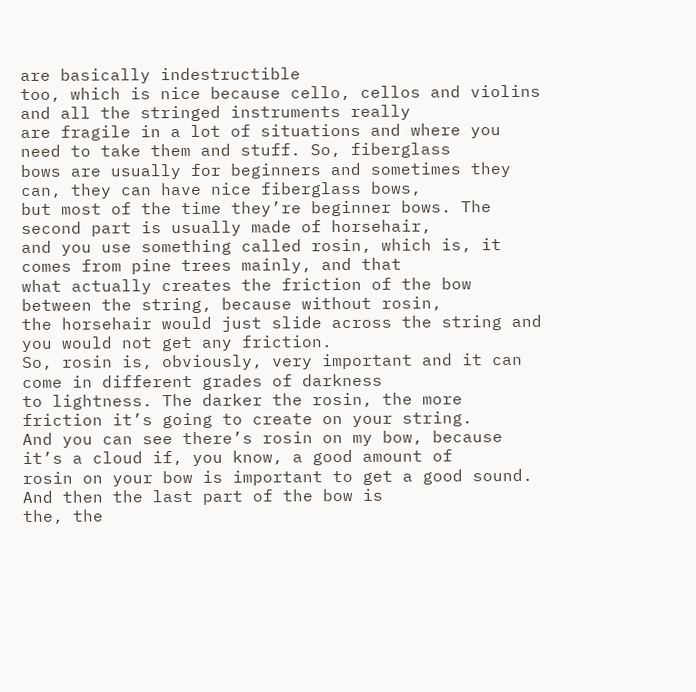are basically indestructible
too, which is nice because cello, cellos and violins and all the stringed instruments really
are fragile in a lot of situations and where you need to take them and stuff. So, fiberglass
bows are usually for beginners and sometimes they can, they can have nice fiberglass bows,
but most of the time they’re beginner bows. The second part is usually made of horsehair,
and you use something called rosin, which is, it comes from pine trees mainly, and that
what actually creates the friction of the bow between the string, because without rosin,
the horsehair would just slide across the string and you would not get any friction.
So, rosin is, obviously, very important and it can come in different grades of darkness
to lightness. The darker the rosin, the more friction it’s going to create on your string.
And you can see there’s rosin on my bow, because it’s a cloud if, you know, a good amount of
rosin on your bow is important to get a good sound. And then the last part of the bow is
the, the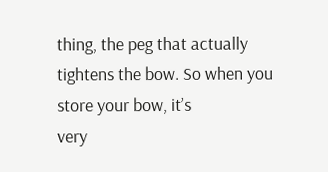thing, the peg that actually tightens the bow. So when you store your bow, it’s
very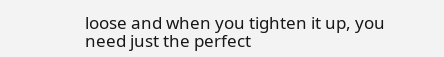loose and when you tighten it up, you need just the perfect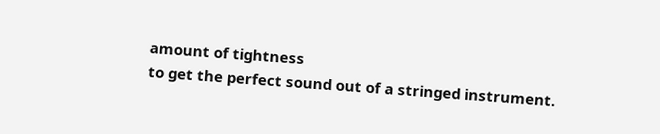amount of tightness
to get the perfect sound out of a stringed instrument.